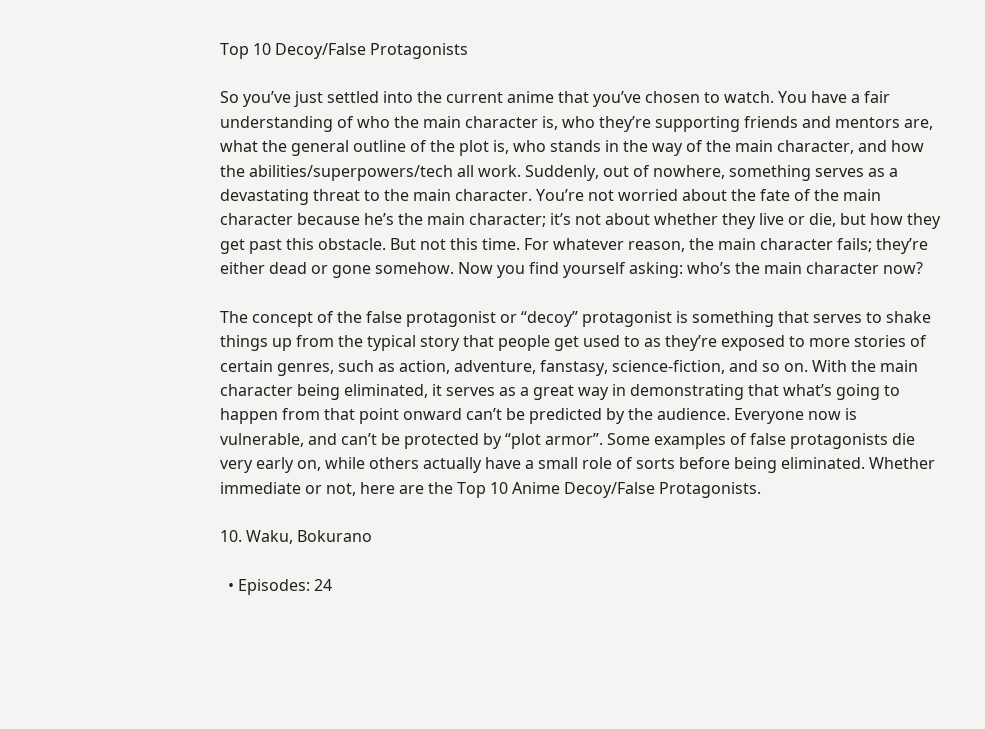Top 10 Decoy/False Protagonists

So you’ve just settled into the current anime that you’ve chosen to watch. You have a fair understanding of who the main character is, who they’re supporting friends and mentors are, what the general outline of the plot is, who stands in the way of the main character, and how the abilities/superpowers/tech all work. Suddenly, out of nowhere, something serves as a devastating threat to the main character. You’re not worried about the fate of the main character because he’s the main character; it’s not about whether they live or die, but how they get past this obstacle. But not this time. For whatever reason, the main character fails; they’re either dead or gone somehow. Now you find yourself asking: who’s the main character now?

The concept of the false protagonist or “decoy” protagonist is something that serves to shake things up from the typical story that people get used to as they’re exposed to more stories of certain genres, such as action, adventure, fanstasy, science-fiction, and so on. With the main character being eliminated, it serves as a great way in demonstrating that what’s going to happen from that point onward can’t be predicted by the audience. Everyone now is vulnerable, and can’t be protected by “plot armor”. Some examples of false protagonists die very early on, while others actually have a small role of sorts before being eliminated. Whether immediate or not, here are the Top 10 Anime Decoy/False Protagonists.

10. Waku, Bokurano

  • Episodes: 24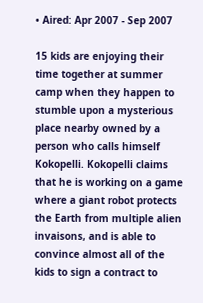• Aired: Apr 2007 - Sep 2007

15 kids are enjoying their time together at summer camp when they happen to stumble upon a mysterious place nearby owned by a person who calls himself Kokopelli. Kokopelli claims that he is working on a game where a giant robot protects the Earth from multiple alien invaisons, and is able to convince almost all of the kids to sign a contract to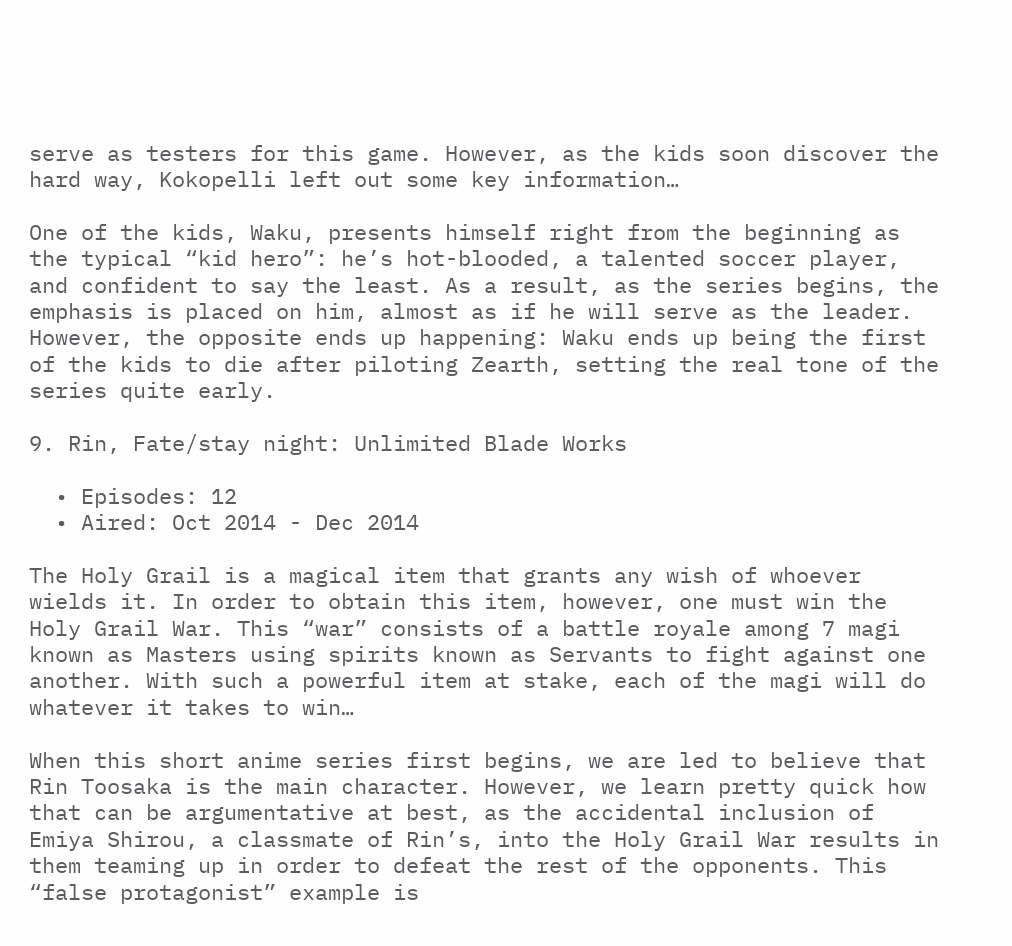serve as testers for this game. However, as the kids soon discover the hard way, Kokopelli left out some key information…

One of the kids, Waku, presents himself right from the beginning as the typical “kid hero”: he’s hot-blooded, a talented soccer player, and confident to say the least. As a result, as the series begins, the emphasis is placed on him, almost as if he will serve as the leader. However, the opposite ends up happening: Waku ends up being the first of the kids to die after piloting Zearth, setting the real tone of the series quite early.

9. Rin, Fate/stay night: Unlimited Blade Works

  • Episodes: 12
  • Aired: Oct 2014 - Dec 2014

The Holy Grail is a magical item that grants any wish of whoever wields it. In order to obtain this item, however, one must win the Holy Grail War. This “war” consists of a battle royale among 7 magi known as Masters using spirits known as Servants to fight against one another. With such a powerful item at stake, each of the magi will do whatever it takes to win…

When this short anime series first begins, we are led to believe that Rin Toosaka is the main character. However, we learn pretty quick how that can be argumentative at best, as the accidental inclusion of Emiya Shirou, a classmate of Rin’s, into the Holy Grail War results in them teaming up in order to defeat the rest of the opponents. This “false protagonist” example is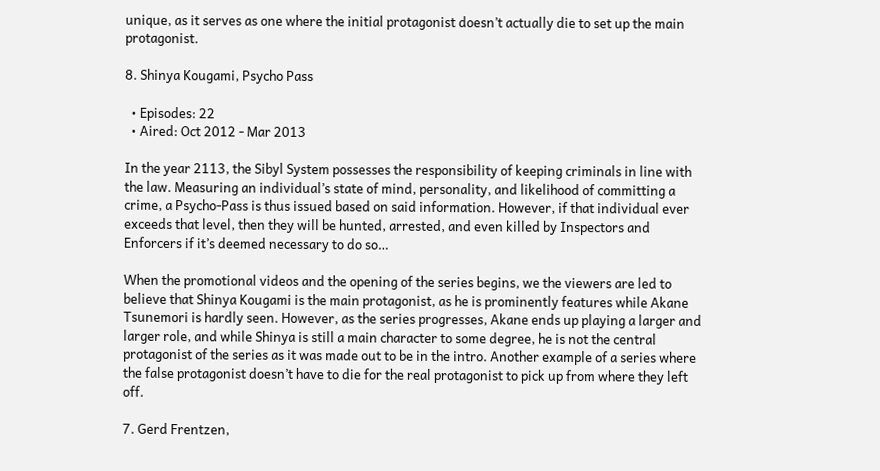unique, as it serves as one where the initial protagonist doesn’t actually die to set up the main protagonist.

8. Shinya Kougami, Psycho Pass

  • Episodes: 22
  • Aired: Oct 2012 - Mar 2013

In the year 2113, the Sibyl System possesses the responsibility of keeping criminals in line with the law. Measuring an individual’s state of mind, personality, and likelihood of committing a crime, a Psycho-Pass is thus issued based on said information. However, if that individual ever exceeds that level, then they will be hunted, arrested, and even killed by Inspectors and Enforcers if it’s deemed necessary to do so…

When the promotional videos and the opening of the series begins, we the viewers are led to believe that Shinya Kougami is the main protagonist, as he is prominently features while Akane Tsunemori is hardly seen. However, as the series progresses, Akane ends up playing a larger and larger role, and while Shinya is still a main character to some degree, he is not the central protagonist of the series as it was made out to be in the intro. Another example of a series where the false protagonist doesn’t have to die for the real protagonist to pick up from where they left off.

7. Gerd Frentzen,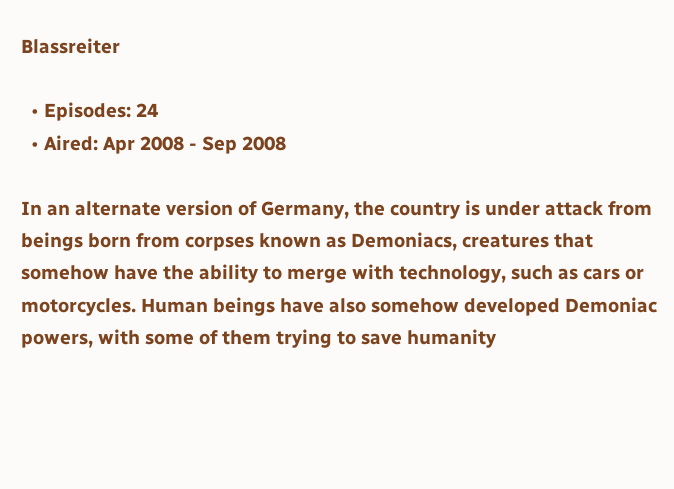Blassreiter

  • Episodes: 24
  • Aired: Apr 2008 - Sep 2008

In an alternate version of Germany, the country is under attack from beings born from corpses known as Demoniacs, creatures that somehow have the ability to merge with technology, such as cars or motorcycles. Human beings have also somehow developed Demoniac powers, with some of them trying to save humanity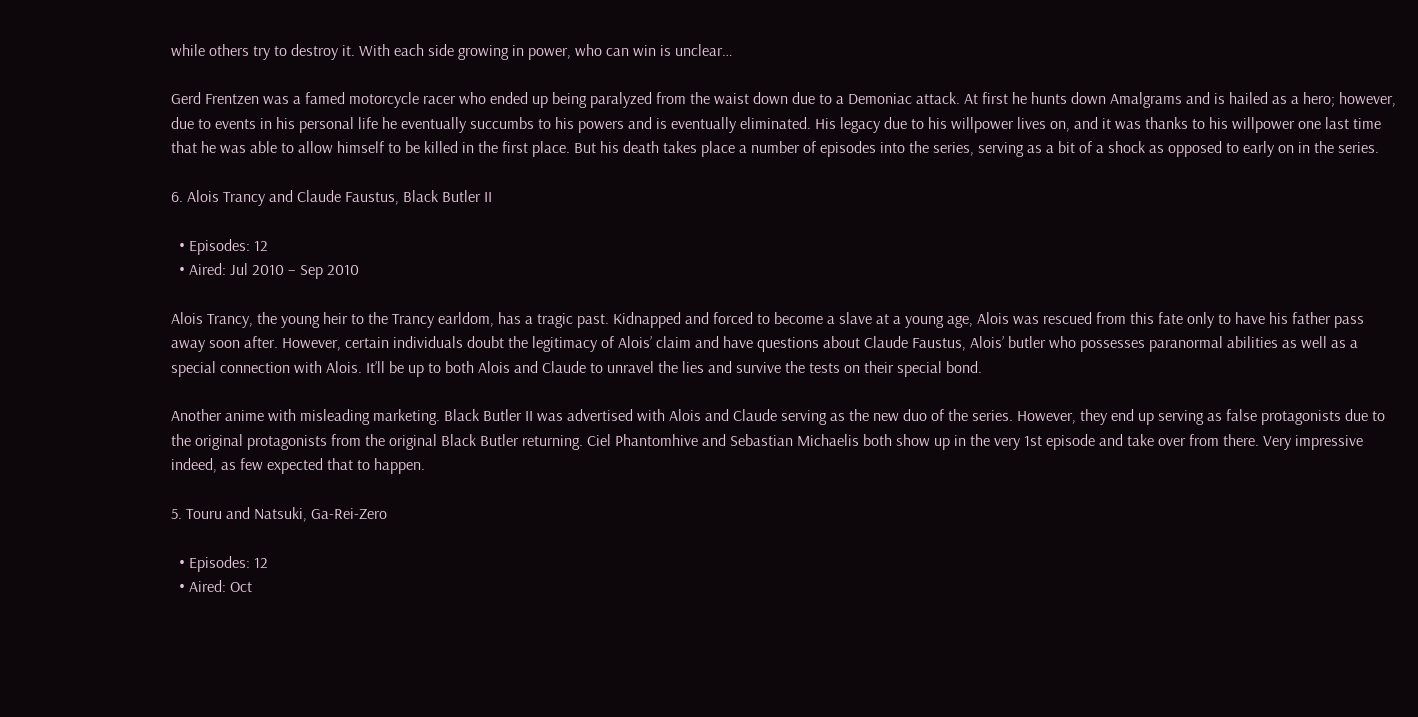while others try to destroy it. With each side growing in power, who can win is unclear…

Gerd Frentzen was a famed motorcycle racer who ended up being paralyzed from the waist down due to a Demoniac attack. At first he hunts down Amalgrams and is hailed as a hero; however, due to events in his personal life he eventually succumbs to his powers and is eventually eliminated. His legacy due to his willpower lives on, and it was thanks to his willpower one last time that he was able to allow himself to be killed in the first place. But his death takes place a number of episodes into the series, serving as a bit of a shock as opposed to early on in the series.

6. Alois Trancy and Claude Faustus, Black Butler II

  • Episodes: 12
  • Aired: Jul 2010 – Sep 2010

Alois Trancy, the young heir to the Trancy earldom, has a tragic past. Kidnapped and forced to become a slave at a young age, Alois was rescued from this fate only to have his father pass away soon after. However, certain individuals doubt the legitimacy of Alois’ claim and have questions about Claude Faustus, Alois’ butler who possesses paranormal abilities as well as a special connection with Alois. It’ll be up to both Alois and Claude to unravel the lies and survive the tests on their special bond.

Another anime with misleading marketing. Black Butler II was advertised with Alois and Claude serving as the new duo of the series. However, they end up serving as false protagonists due to the original protagonists from the original Black Butler returning. Ciel Phantomhive and Sebastian Michaelis both show up in the very 1st episode and take over from there. Very impressive indeed, as few expected that to happen.

5. Touru and Natsuki, Ga-Rei-Zero

  • Episodes: 12
  • Aired: Oct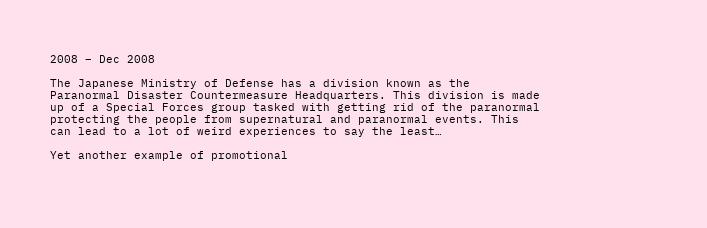2008 – Dec 2008

The Japanese Ministry of Defense has a division known as the Paranormal Disaster Countermeasure Headquarters. This division is made up of a Special Forces group tasked with getting rid of the paranormal protecting the people from supernatural and paranormal events. This can lead to a lot of weird experiences to say the least…

Yet another example of promotional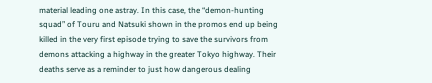material leading one astray. In this case, the “demon-hunting squad” of Touru and Natsuki shown in the promos end up being killed in the very first episode trying to save the survivors from demons attacking a highway in the greater Tokyo highway. Their deaths serve as a reminder to just how dangerous dealing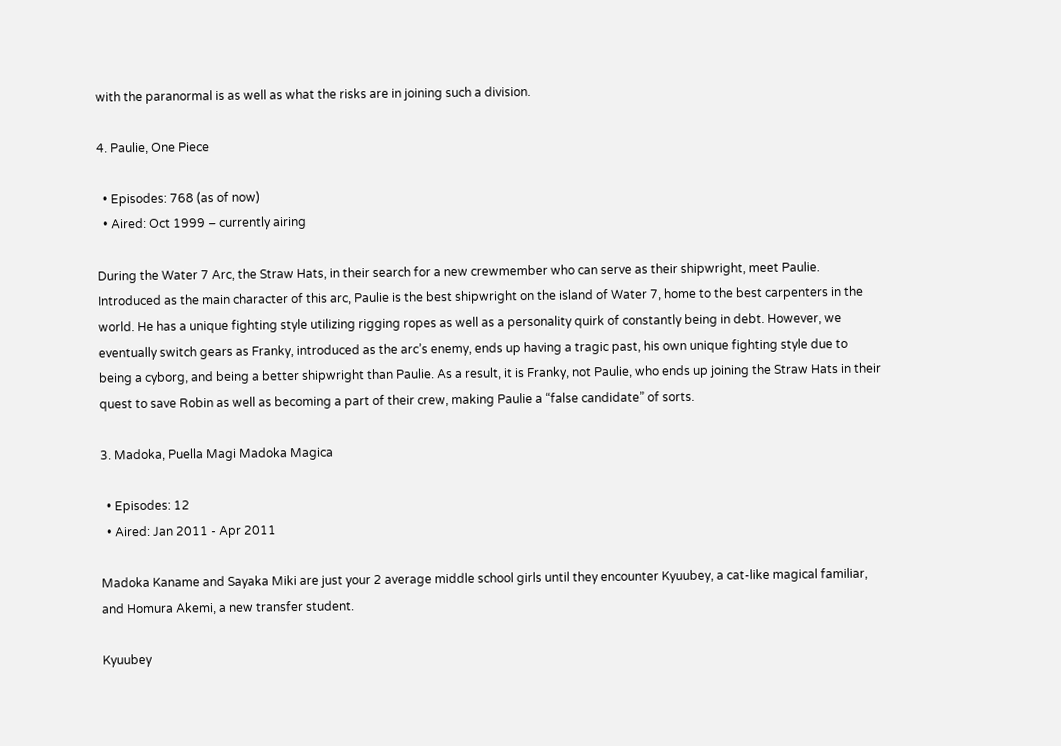with the paranormal is as well as what the risks are in joining such a division.

4. Paulie, One Piece

  • Episodes: 768 (as of now)
  • Aired: Oct 1999 – currently airing

During the Water 7 Arc, the Straw Hats, in their search for a new crewmember who can serve as their shipwright, meet Paulie. Introduced as the main character of this arc, Paulie is the best shipwright on the island of Water 7, home to the best carpenters in the world. He has a unique fighting style utilizing rigging ropes as well as a personality quirk of constantly being in debt. However, we eventually switch gears as Franky, introduced as the arc’s enemy, ends up having a tragic past, his own unique fighting style due to being a cyborg, and being a better shipwright than Paulie. As a result, it is Franky, not Paulie, who ends up joining the Straw Hats in their quest to save Robin as well as becoming a part of their crew, making Paulie a “false candidate” of sorts.

3. Madoka, Puella Magi Madoka Magica

  • Episodes: 12
  • Aired: Jan 2011 - Apr 2011

Madoka Kaname and Sayaka Miki are just your 2 average middle school girls until they encounter Kyuubey, a cat-like magical familiar, and Homura Akemi, a new transfer student.

Kyuubey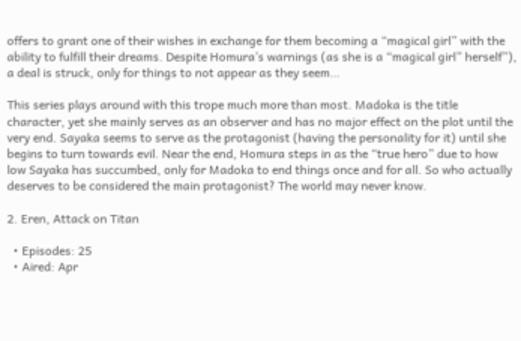offers to grant one of their wishes in exchange for them becoming a “magical girl” with the ability to fulfill their dreams. Despite Homura’s warnings (as she is a “magical girl” herself”), a deal is struck, only for things to not appear as they seem…

This series plays around with this trope much more than most. Madoka is the title character, yet she mainly serves as an observer and has no major effect on the plot until the very end. Sayaka seems to serve as the protagonist (having the personality for it) until she begins to turn towards evil. Near the end, Homura steps in as the “true hero” due to how low Sayaka has succumbed, only for Madoka to end things once and for all. So who actually deserves to be considered the main protagonist? The world may never know.

2. Eren, Attack on Titan

  • Episodes: 25
  • Aired: Apr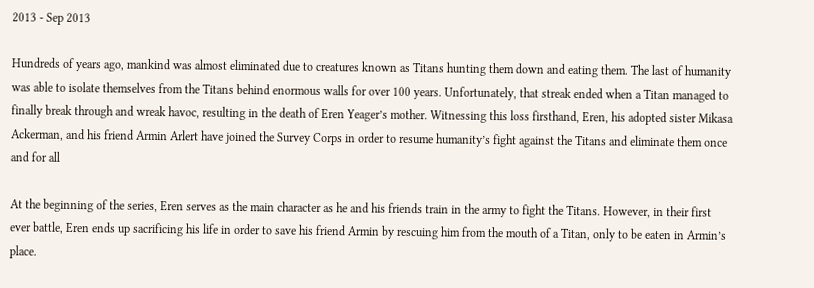2013 - Sep 2013

Hundreds of years ago, mankind was almost eliminated due to creatures known as Titans hunting them down and eating them. The last of humanity was able to isolate themselves from the Titans behind enormous walls for over 100 years. Unfortunately, that streak ended when a Titan managed to finally break through and wreak havoc, resulting in the death of Eren Yeager’s mother. Witnessing this loss firsthand, Eren, his adopted sister Mikasa Ackerman, and his friend Armin Arlert have joined the Survey Corps in order to resume humanity’s fight against the Titans and eliminate them once and for all

At the beginning of the series, Eren serves as the main character as he and his friends train in the army to fight the Titans. However, in their first ever battle, Eren ends up sacrificing his life in order to save his friend Armin by rescuing him from the mouth of a Titan, only to be eaten in Armin’s place.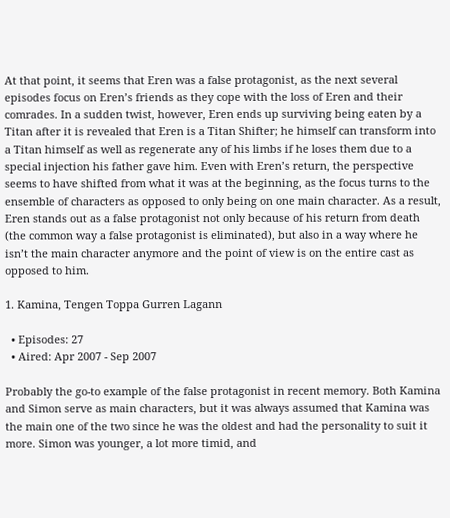At that point, it seems that Eren was a false protagonist, as the next several episodes focus on Eren’s friends as they cope with the loss of Eren and their comrades. In a sudden twist, however, Eren ends up surviving being eaten by a Titan after it is revealed that Eren is a Titan Shifter; he himself can transform into a Titan himself as well as regenerate any of his limbs if he loses them due to a special injection his father gave him. Even with Eren’s return, the perspective seems to have shifted from what it was at the beginning, as the focus turns to the ensemble of characters as opposed to only being on one main character. As a result, Eren stands out as a false protagonist not only because of his return from death (the common way a false protagonist is eliminated), but also in a way where he isn’t the main character anymore and the point of view is on the entire cast as opposed to him.

1. Kamina, Tengen Toppa Gurren Lagann

  • Episodes: 27
  • Aired: Apr 2007 - Sep 2007

Probably the go-to example of the false protagonist in recent memory. Both Kamina and Simon serve as main characters, but it was always assumed that Kamina was the main one of the two since he was the oldest and had the personality to suit it more. Simon was younger, a lot more timid, and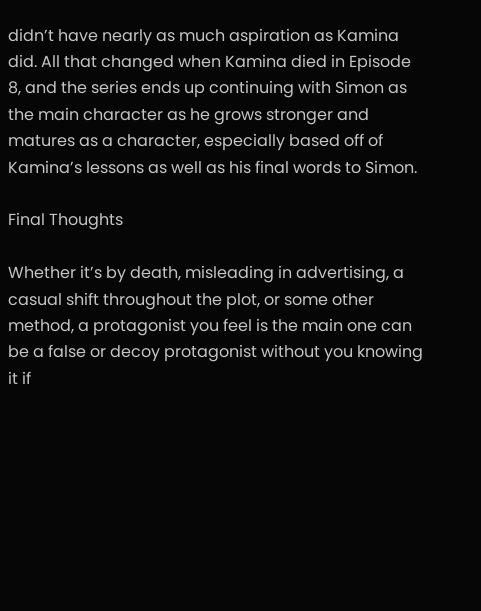didn’t have nearly as much aspiration as Kamina did. All that changed when Kamina died in Episode 8, and the series ends up continuing with Simon as the main character as he grows stronger and matures as a character, especially based off of Kamina’s lessons as well as his final words to Simon.

Final Thoughts

Whether it’s by death, misleading in advertising, a casual shift throughout the plot, or some other method, a protagonist you feel is the main one can be a false or decoy protagonist without you knowing it if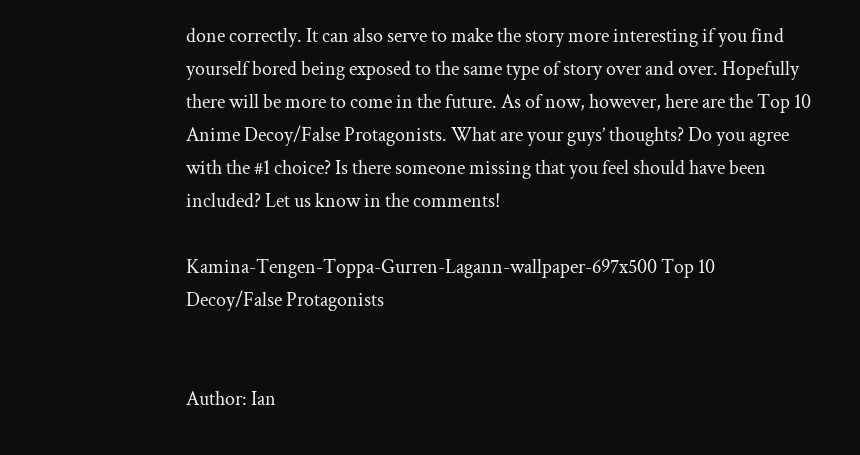done correctly. It can also serve to make the story more interesting if you find yourself bored being exposed to the same type of story over and over. Hopefully there will be more to come in the future. As of now, however, here are the Top 10 Anime Decoy/False Protagonists. What are your guys’ thoughts? Do you agree with the #1 choice? Is there someone missing that you feel should have been included? Let us know in the comments!

Kamina-Tengen-Toppa-Gurren-Lagann-wallpaper-697x500 Top 10 Decoy/False Protagonists


Author: Ian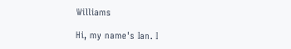Williams

Hi, my name's Ian. I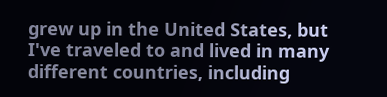grew up in the United States, but I've traveled to and lived in many different countries, including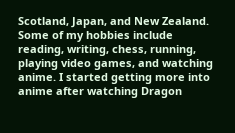Scotland, Japan, and New Zealand. Some of my hobbies include reading, writing, chess, running, playing video games, and watching anime. I started getting more into anime after watching Dragon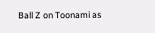Ball Z on Toonami as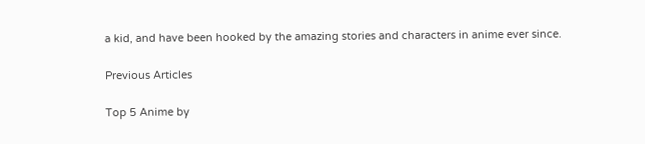a kid, and have been hooked by the amazing stories and characters in anime ever since.

Previous Articles

Top 5 Anime by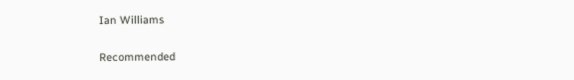Ian Williams

Recommended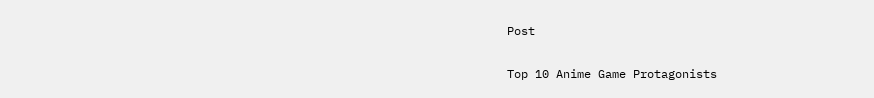Post

Top 10 Anime Game Protagonists